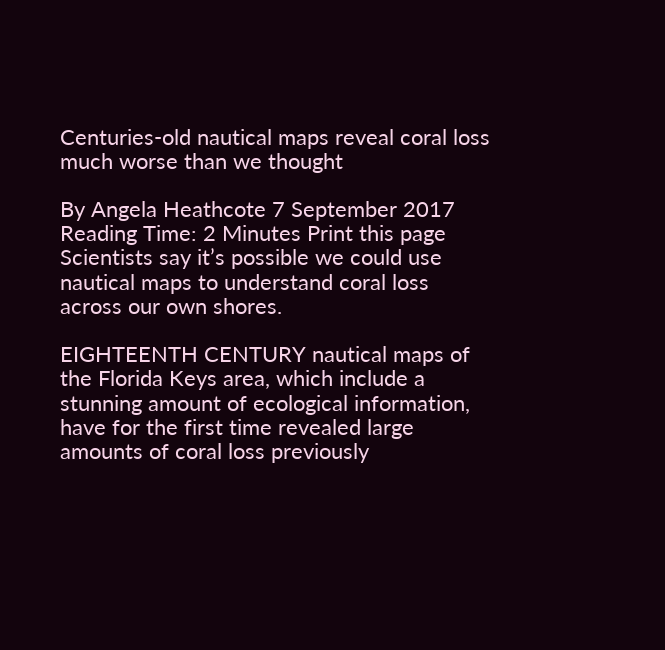Centuries-old nautical maps reveal coral loss much worse than we thought

By Angela Heathcote 7 September 2017
Reading Time: 2 Minutes Print this page
Scientists say it’s possible we could use nautical maps to understand coral loss across our own shores.

EIGHTEENTH CENTURY nautical maps of the Florida Keys area, which include a stunning amount of ecological information, have for the first time revealed large amounts of coral loss previously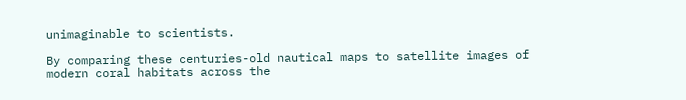unimaginable to scientists.

By comparing these centuries-old nautical maps to satellite images of modern coral habitats across the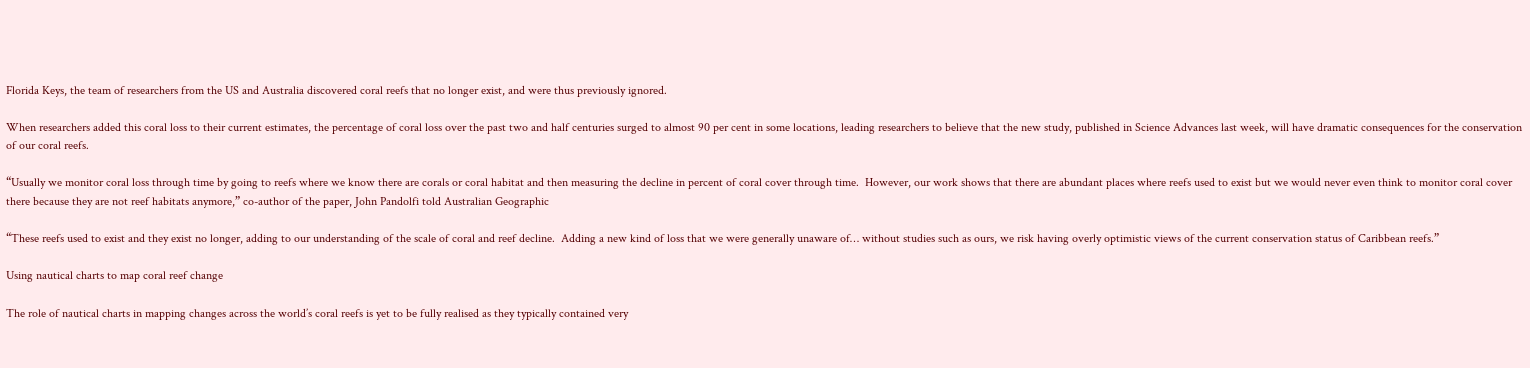Florida Keys, the team of researchers from the US and Australia discovered coral reefs that no longer exist, and were thus previously ignored.

When researchers added this coral loss to their current estimates, the percentage of coral loss over the past two and half centuries surged to almost 90 per cent in some locations, leading researchers to believe that the new study, published in Science Advances last week, will have dramatic consequences for the conservation of our coral reefs.

“Usually we monitor coral loss through time by going to reefs where we know there are corals or coral habitat and then measuring the decline in percent of coral cover through time.  However, our work shows that there are abundant places where reefs used to exist but we would never even think to monitor coral cover there because they are not reef habitats anymore,” co-author of the paper, John Pandolfi told Australian Geographic

“These reefs used to exist and they exist no longer, adding to our understanding of the scale of coral and reef decline.  Adding a new kind of loss that we were generally unaware of… without studies such as ours, we risk having overly optimistic views of the current conservation status of Caribbean reefs.”

Using nautical charts to map coral reef change

The role of nautical charts in mapping changes across the world’s coral reefs is yet to be fully realised as they typically contained very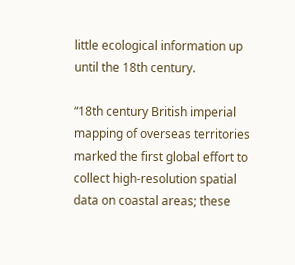little ecological information up until the 18th century.

“18th century British imperial mapping of overseas territories marked the first global effort to collect high-resolution spatial data on coastal areas; these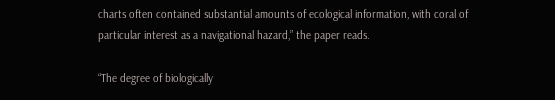charts often contained substantial amounts of ecological information, with coral of particular interest as a navigational hazard,” the paper reads.

“The degree of biologically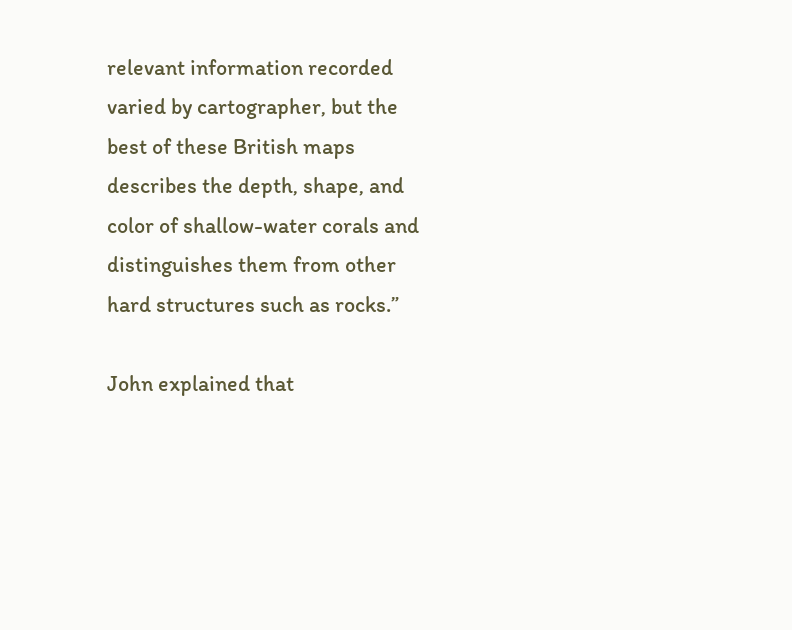relevant information recorded varied by cartographer, but the best of these British maps describes the depth, shape, and color of shallow-water corals and distinguishes them from other hard structures such as rocks.”

John explained that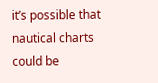it’s possible that nautical charts could be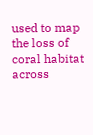used to map the loss of coral habitat across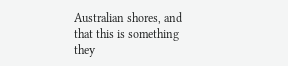Australian shores, and that this is something they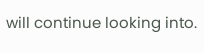will continue looking into.